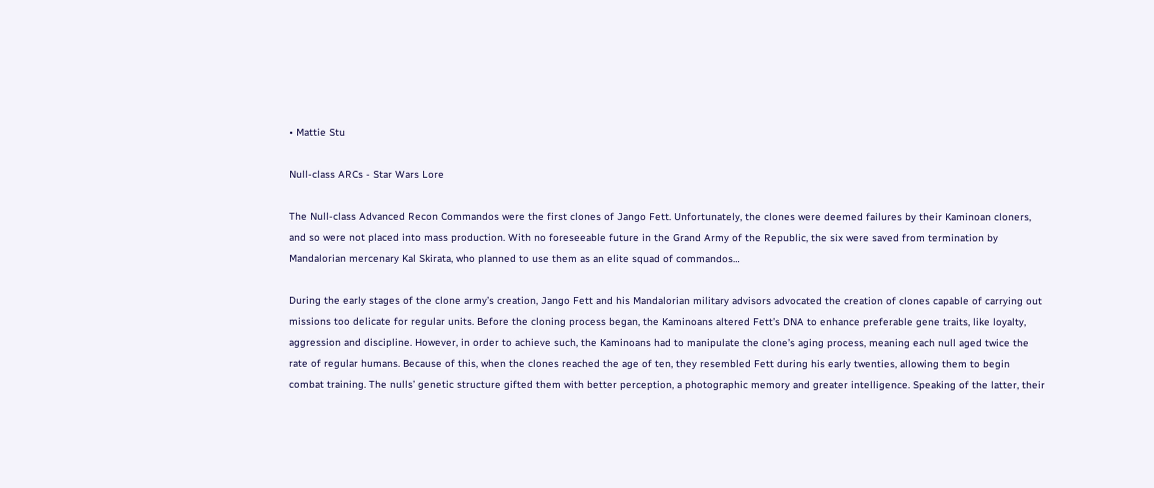• Mattie Stu

Null-class ARCs - Star Wars Lore

The Null-class Advanced Recon Commandos were the first clones of Jango Fett. Unfortunately, the clones were deemed failures by their Kaminoan cloners, and so were not placed into mass production. With no foreseeable future in the Grand Army of the Republic, the six were saved from termination by Mandalorian mercenary Kal Skirata, who planned to use them as an elite squad of commandos…

During the early stages of the clone army’s creation, Jango Fett and his Mandalorian military advisors advocated the creation of clones capable of carrying out missions too delicate for regular units. Before the cloning process began, the Kaminoans altered Fett’s DNA to enhance preferable gene traits, like loyalty, aggression and discipline. However, in order to achieve such, the Kaminoans had to manipulate the clone’s aging process, meaning each null aged twice the rate of regular humans. Because of this, when the clones reached the age of ten, they resembled Fett during his early twenties, allowing them to begin combat training. The nulls’ genetic structure gifted them with better perception, a photographic memory and greater intelligence. Speaking of the latter, their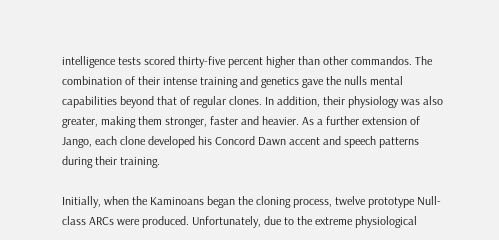intelligence tests scored thirty-five percent higher than other commandos. The combination of their intense training and genetics gave the nulls mental capabilities beyond that of regular clones. In addition, their physiology was also greater, making them stronger, faster and heavier. As a further extension of Jango, each clone developed his Concord Dawn accent and speech patterns during their training.

Initially, when the Kaminoans began the cloning process, twelve prototype Null-class ARCs were produced. Unfortunately, due to the extreme physiological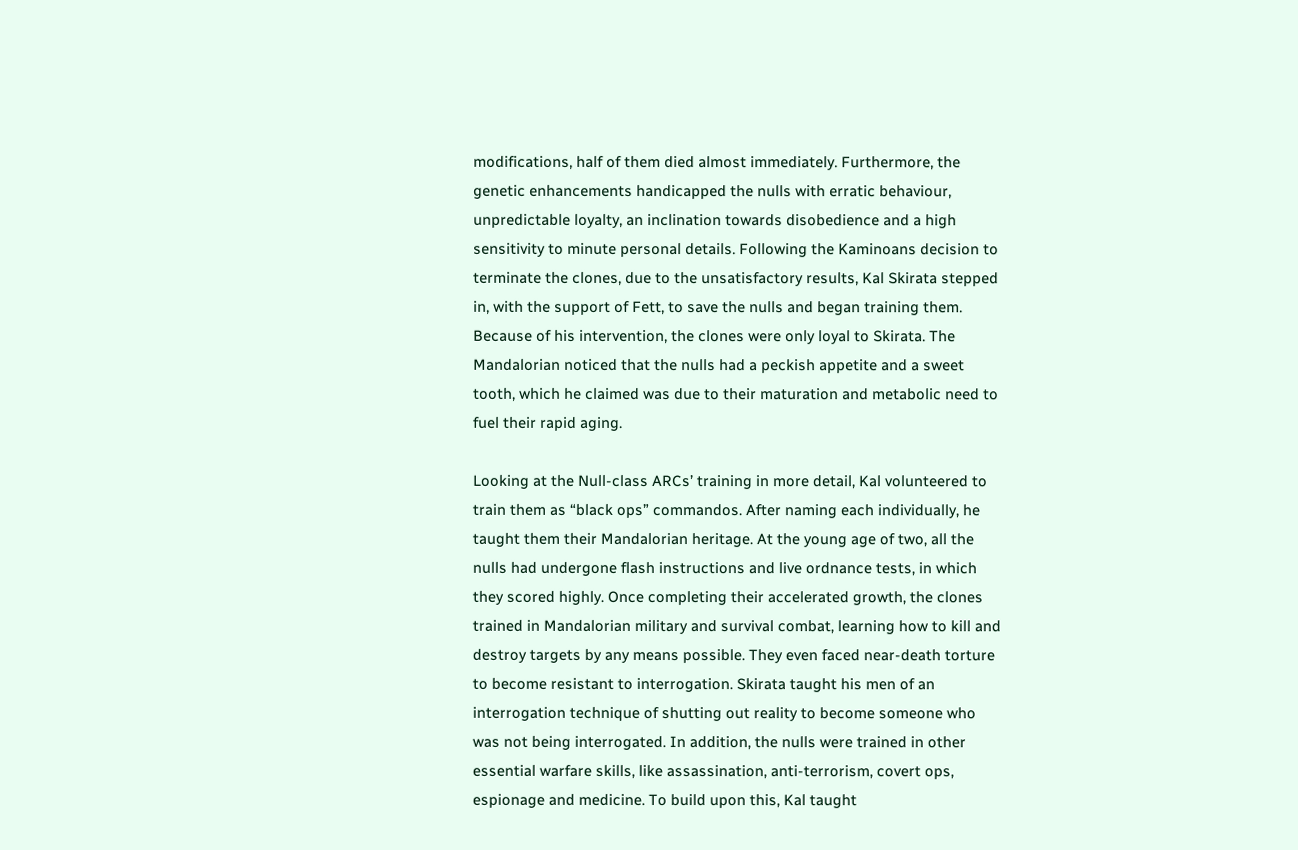modifications, half of them died almost immediately. Furthermore, the genetic enhancements handicapped the nulls with erratic behaviour, unpredictable loyalty, an inclination towards disobedience and a high sensitivity to minute personal details. Following the Kaminoans decision to terminate the clones, due to the unsatisfactory results, Kal Skirata stepped in, with the support of Fett, to save the nulls and began training them. Because of his intervention, the clones were only loyal to Skirata. The Mandalorian noticed that the nulls had a peckish appetite and a sweet tooth, which he claimed was due to their maturation and metabolic need to fuel their rapid aging.

Looking at the Null-class ARCs’ training in more detail, Kal volunteered to train them as “black ops” commandos. After naming each individually, he taught them their Mandalorian heritage. At the young age of two, all the nulls had undergone flash instructions and live ordnance tests, in which they scored highly. Once completing their accelerated growth, the clones trained in Mandalorian military and survival combat, learning how to kill and destroy targets by any means possible. They even faced near-death torture to become resistant to interrogation. Skirata taught his men of an interrogation technique of shutting out reality to become someone who was not being interrogated. In addition, the nulls were trained in other essential warfare skills, like assassination, anti-terrorism, covert ops, espionage and medicine. To build upon this, Kal taught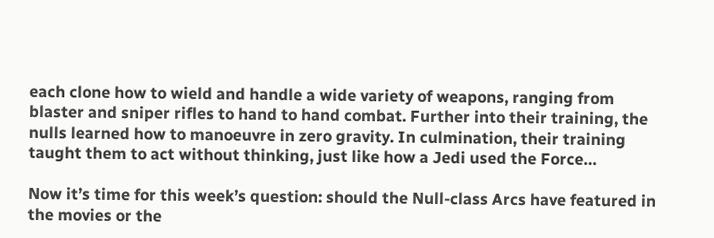each clone how to wield and handle a wide variety of weapons, ranging from blaster and sniper rifles to hand to hand combat. Further into their training, the nulls learned how to manoeuvre in zero gravity. In culmination, their training taught them to act without thinking, just like how a Jedi used the Force…

Now it’s time for this week’s question: should the Null-class Arcs have featured in the movies or the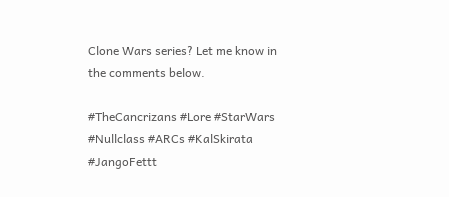Clone Wars series? Let me know in the comments below.

#TheCancrizans #Lore #StarWars #Nullclass #ARCs #KalSkirata #JangoFettt